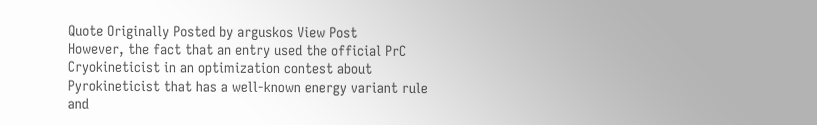Quote Originally Posted by arguskos View Post
However, the fact that an entry used the official PrC Cryokineticist in an optimization contest about Pyrokineticist that has a well-known energy variant rule and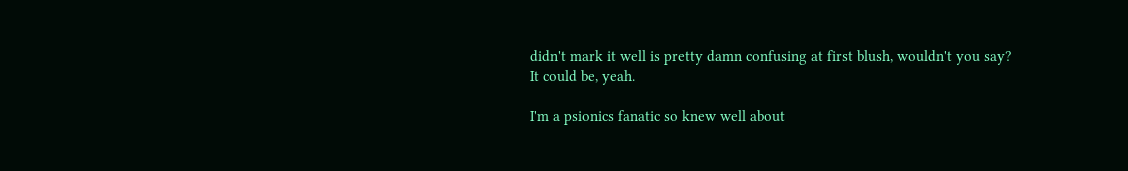didn't mark it well is pretty damn confusing at first blush, wouldn't you say?
It could be, yeah.

I'm a psionics fanatic so knew well about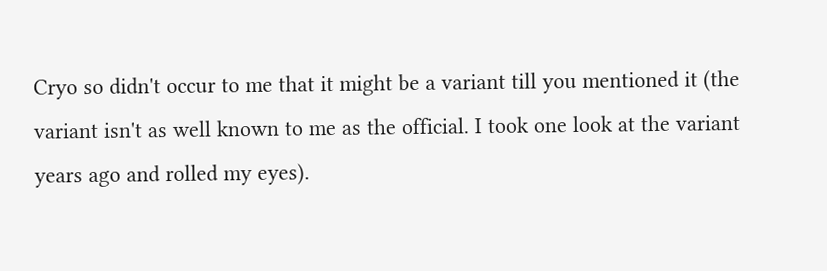Cryo so didn't occur to me that it might be a variant till you mentioned it (the variant isn't as well known to me as the official. I took one look at the variant years ago and rolled my eyes).